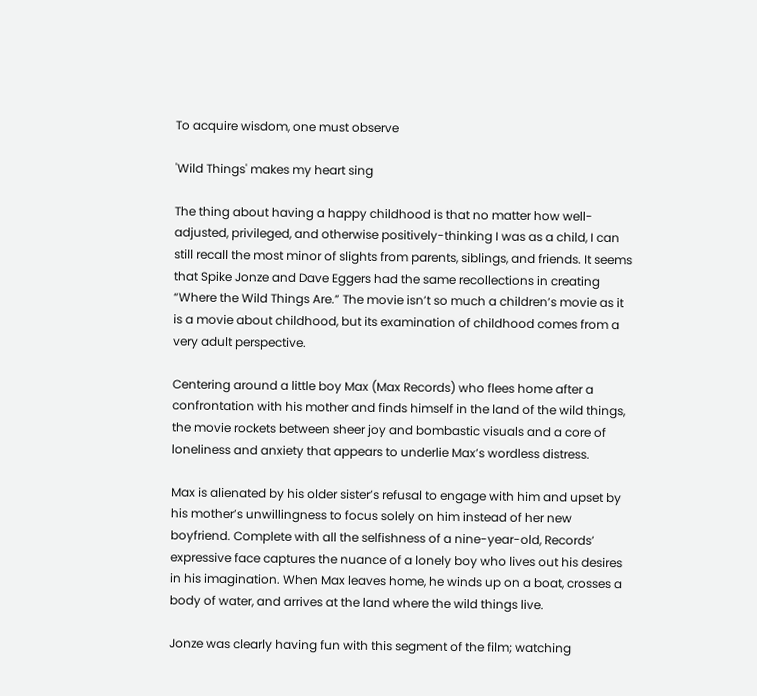To acquire wisdom, one must observe

'Wild Things' makes my heart sing

The thing about having a happy childhood is that no matter how well-adjusted, privileged, and otherwise positively-thinking I was as a child, I can still recall the most minor of slights from parents, siblings, and friends. It seems that Spike Jonze and Dave Eggers had the same recollections in creating “Where the Wild Things Are.” The movie isn’t so much a children’s movie as it is a movie about childhood, but its examination of childhood comes from a very adult perspective.

Centering around a little boy Max (Max Records) who flees home after a confrontation with his mother and finds himself in the land of the wild things, the movie rockets between sheer joy and bombastic visuals and a core of loneliness and anxiety that appears to underlie Max’s wordless distress.

Max is alienated by his older sister’s refusal to engage with him and upset by his mother’s unwillingness to focus solely on him instead of her new boyfriend. Complete with all the selfishness of a nine-year-old, Records’ expressive face captures the nuance of a lonely boy who lives out his desires in his imagination. When Max leaves home, he winds up on a boat, crosses a body of water, and arrives at the land where the wild things live.

Jonze was clearly having fun with this segment of the film; watching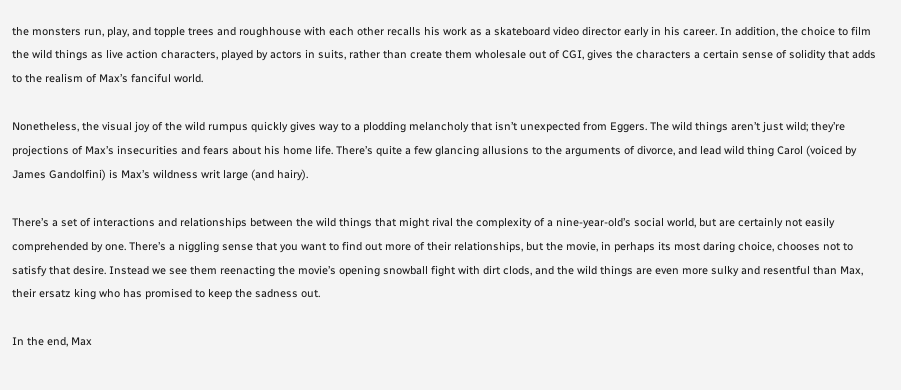the monsters run, play, and topple trees and roughhouse with each other recalls his work as a skateboard video director early in his career. In addition, the choice to film the wild things as live action characters, played by actors in suits, rather than create them wholesale out of CGI, gives the characters a certain sense of solidity that adds to the realism of Max’s fanciful world.

Nonetheless, the visual joy of the wild rumpus quickly gives way to a plodding melancholy that isn’t unexpected from Eggers. The wild things aren’t just wild; they’re projections of Max’s insecurities and fears about his home life. There’s quite a few glancing allusions to the arguments of divorce, and lead wild thing Carol (voiced by James Gandolfini) is Max’s wildness writ large (and hairy).

There’s a set of interactions and relationships between the wild things that might rival the complexity of a nine-year-old’s social world, but are certainly not easily comprehended by one. There’s a niggling sense that you want to find out more of their relationships, but the movie, in perhaps its most daring choice, chooses not to satisfy that desire. Instead we see them reenacting the movie’s opening snowball fight with dirt clods, and the wild things are even more sulky and resentful than Max, their ersatz king who has promised to keep the sadness out.

In the end, Max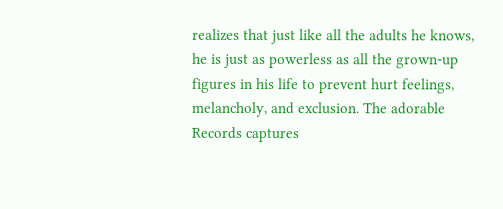realizes that just like all the adults he knows, he is just as powerless as all the grown-up figures in his life to prevent hurt feelings, melancholy, and exclusion. The adorable Records captures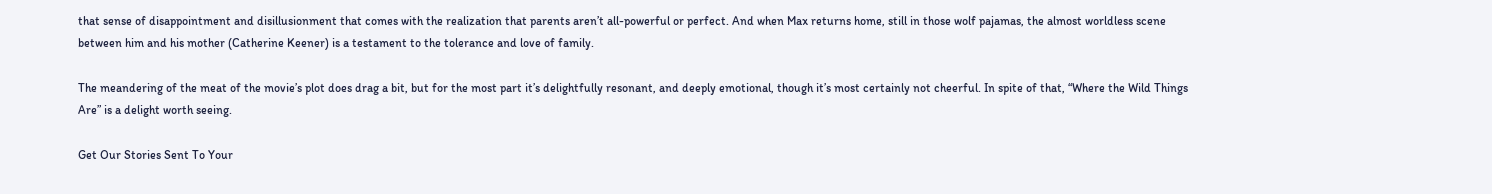that sense of disappointment and disillusionment that comes with the realization that parents aren’t all-powerful or perfect. And when Max returns home, still in those wolf pajamas, the almost worldless scene between him and his mother (Catherine Keener) is a testament to the tolerance and love of family.

The meandering of the meat of the movie’s plot does drag a bit, but for the most part it’s delightfully resonant, and deeply emotional, though it’s most certainly not cheerful. In spite of that, “Where the Wild Things Are” is a delight worth seeing.

Get Our Stories Sent To Your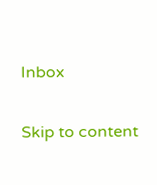Inbox

Skip to content